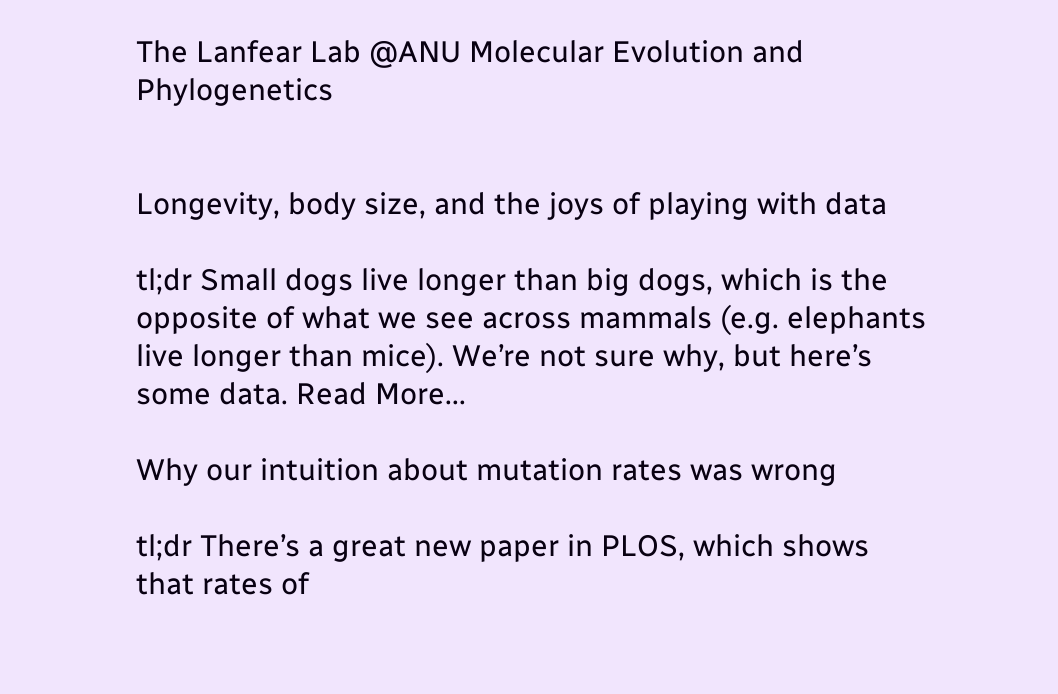The Lanfear Lab @ANU Molecular Evolution and Phylogenetics


Longevity, body size, and the joys of playing with data

tl;dr Small dogs live longer than big dogs, which is the opposite of what we see across mammals (e.g. elephants live longer than mice). We’re not sure why, but here’s some data. Read More...

Why our intuition about mutation rates was wrong

tl;dr There’s a great new paper in PLOS, which shows that rates of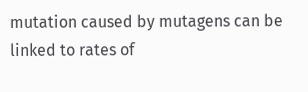mutation caused by mutagens can be linked to rates of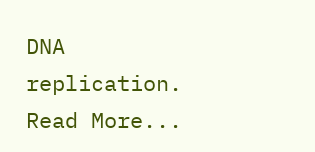DNA replication. Read More...